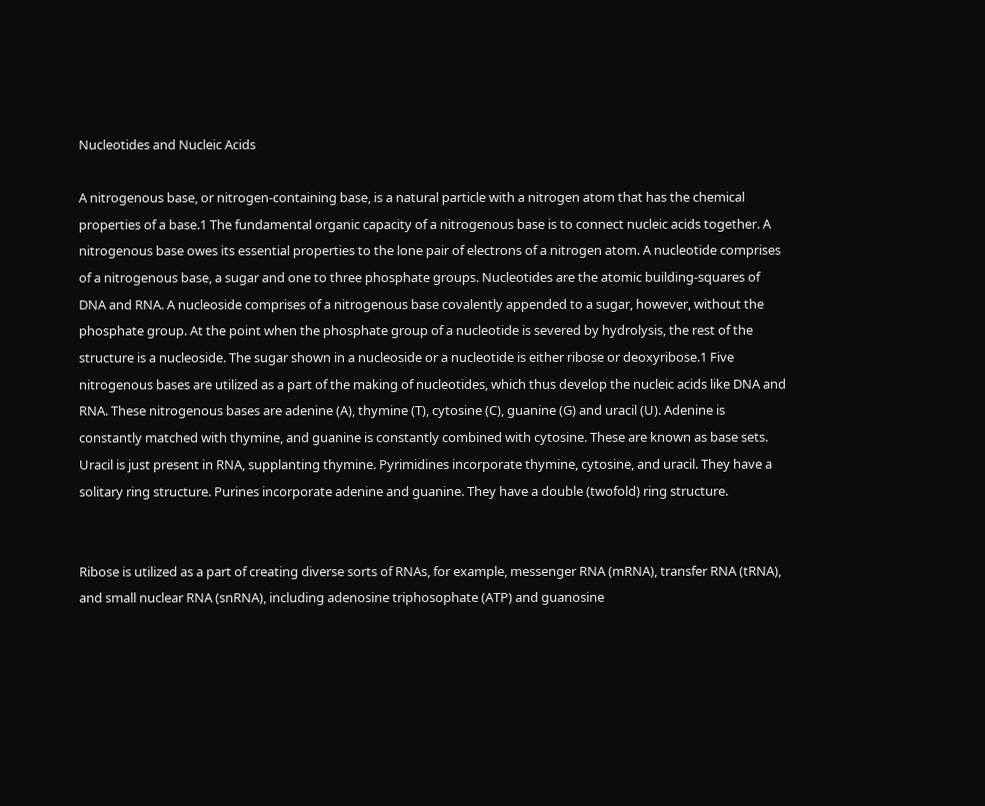Nucleotides and Nucleic Acids

A nitrogenous base, or nitrogen-containing base, is a natural particle with a nitrogen atom that has the chemical properties of a base.1 The fundamental organic capacity of a nitrogenous base is to connect nucleic acids together. A nitrogenous base owes its essential properties to the lone pair of electrons of a nitrogen atom. A nucleotide comprises of a nitrogenous base, a sugar and one to three phosphate groups. Nucleotides are the atomic building-squares of DNA and RNA. A nucleoside comprises of a nitrogenous base covalently appended to a sugar, however, without the phosphate group. At the point when the phosphate group of a nucleotide is severed by hydrolysis, the rest of the structure is a nucleoside. The sugar shown in a nucleoside or a nucleotide is either ribose or deoxyribose.1 Five nitrogenous bases are utilized as a part of the making of nucleotides, which thus develop the nucleic acids like DNA and RNA. These nitrogenous bases are adenine (A), thymine (T), cytosine (C), guanine (G) and uracil (U). Adenine is constantly matched with thymine, and guanine is constantly combined with cytosine. These are known as base sets. Uracil is just present in RNA, supplanting thymine. Pyrimidines incorporate thymine, cytosine, and uracil. They have a solitary ring structure. Purines incorporate adenine and guanine. They have a double (twofold) ring structure.


Ribose is utilized as a part of creating diverse sorts of RNAs, for example, messenger RNA (mRNA), transfer RNA (tRNA), and small nuclear RNA (snRNA), including adenosine triphosophate (ATP) and guanosine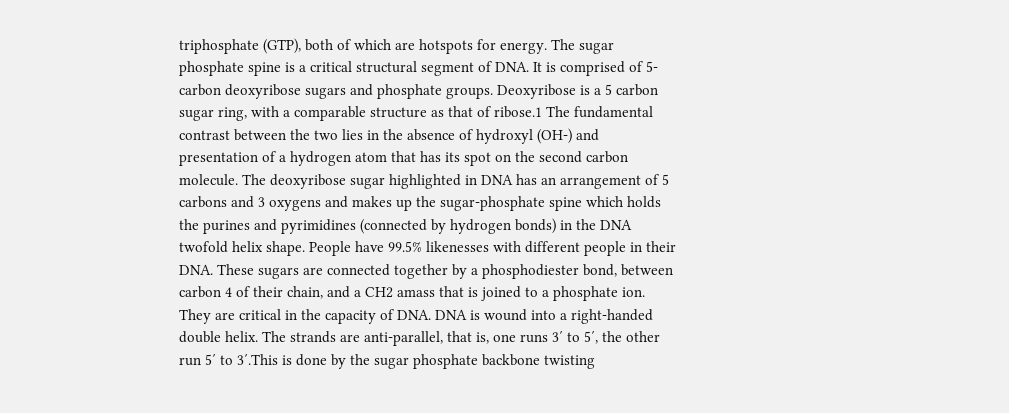triphosphate (GTP), both of which are hotspots for energy. The sugar phosphate spine is a critical structural segment of DNA. It is comprised of 5-carbon deoxyribose sugars and phosphate groups. Deoxyribose is a 5 carbon sugar ring, with a comparable structure as that of ribose.1 The fundamental contrast between the two lies in the absence of hydroxyl (OH-) and presentation of a hydrogen atom that has its spot on the second carbon molecule. The deoxyribose sugar highlighted in DNA has an arrangement of 5 carbons and 3 oxygens and makes up the sugar-phosphate spine which holds the purines and pyrimidines (connected by hydrogen bonds) in the DNA twofold helix shape. People have 99.5% likenesses with different people in their DNA. These sugars are connected together by a phosphodiester bond, between carbon 4 of their chain, and a CH2 amass that is joined to a phosphate ion. They are critical in the capacity of DNA. DNA is wound into a right-handed double helix. The strands are anti-parallel, that is, one runs 3′ to 5′, the other run 5′ to 3′.This is done by the sugar phosphate backbone twisting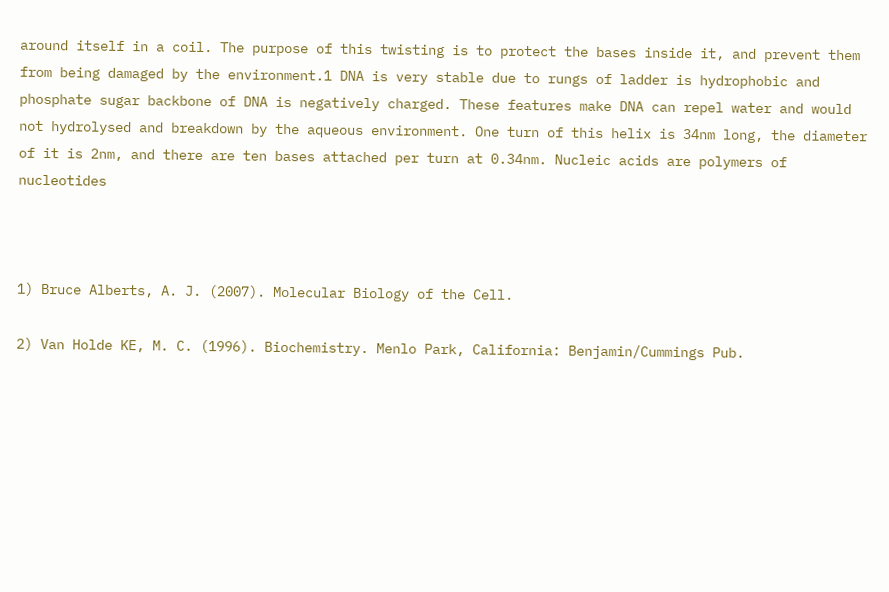around itself in a coil. The purpose of this twisting is to protect the bases inside it, and prevent them from being damaged by the environment.1 DNA is very stable due to rungs of ladder is hydrophobic and phosphate sugar backbone of DNA is negatively charged. These features make DNA can repel water and would not hydrolysed and breakdown by the aqueous environment. One turn of this helix is 34nm long, the diameter of it is 2nm, and there are ten bases attached per turn at 0.34nm. Nucleic acids are polymers of nucleotides



1) Bruce Alberts, A. J. (2007). Molecular Biology of the Cell.

2) Van Holde KE, M. C. (1996). Biochemistry. Menlo Park, California: Benjamin/Cummings Pub.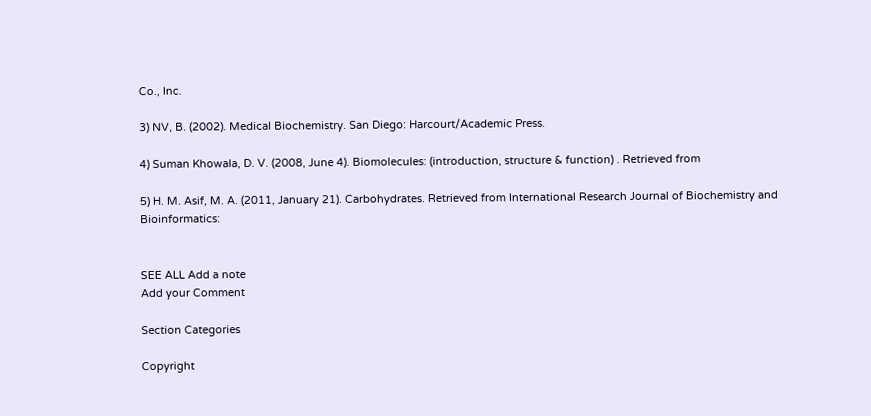Co., Inc.

3) NV, B. (2002). Medical Biochemistry. San Diego: Harcourt/Academic Press.

4) Suman Khowala, D. V. (2008, June 4). Biomolecules: (introduction, structure & function) . Retrieved from

5) H. M. Asif, M. A. (2011, January 21). Carbohydrates. Retrieved from International Research Journal of Biochemistry and Bioinformatics:


SEE ALL Add a note
Add your Comment

Section Categories

Copyright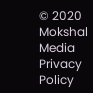© 2020 Mokshal Media Privacy Policy